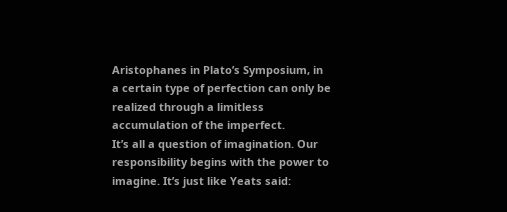Aristophanes in Plato’s Symposium, in
a certain type of perfection can only be realized through a limitless accumulation of the imperfect.
It’s all a question of imagination. Our responsibility begins with the power to imagine. It’s just like Yeats said: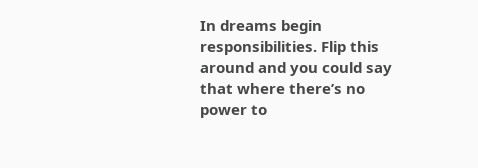In dreams begin responsibilities. Flip this around and you could say that where there’s no power to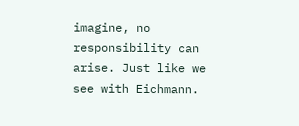imagine, no responsibility can arise. Just like we see with Eichmann.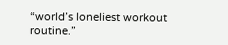“world’s loneliest workout routine.”